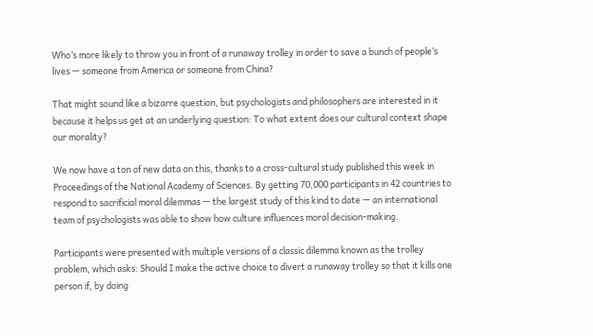Who’s more likely to throw you in front of a runaway trolley in order to save a bunch of people’s lives — someone from America or someone from China?

That might sound like a bizarre question, but psychologists and philosophers are interested in it because it helps us get at an underlying question: To what extent does our cultural context shape our morality?

We now have a ton of new data on this, thanks to a cross-cultural study published this week in Proceedings of the National Academy of Sciences. By getting 70,000 participants in 42 countries to respond to sacrificial moral dilemmas — the largest study of this kind to date — an international team of psychologists was able to show how culture influences moral decision-making.

Participants were presented with multiple versions of a classic dilemma known as the trolley problem, which asks: Should I make the active choice to divert a runaway trolley so that it kills one person if, by doing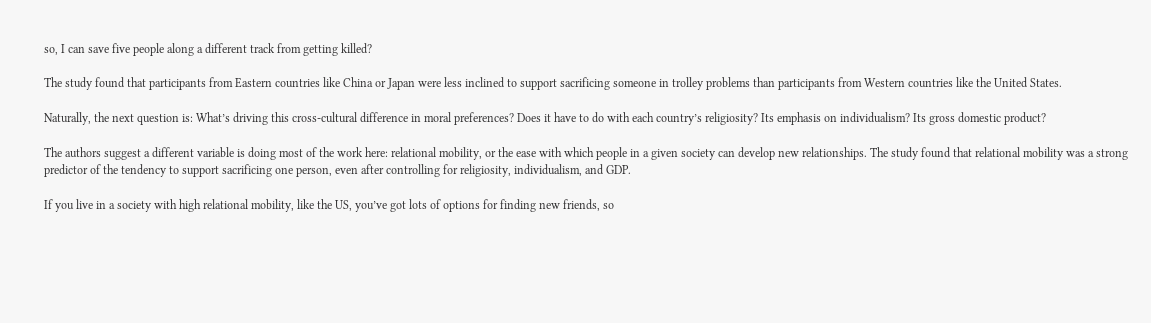so, I can save five people along a different track from getting killed?

The study found that participants from Eastern countries like China or Japan were less inclined to support sacrificing someone in trolley problems than participants from Western countries like the United States.

Naturally, the next question is: What’s driving this cross-cultural difference in moral preferences? Does it have to do with each country’s religiosity? Its emphasis on individualism? Its gross domestic product?

The authors suggest a different variable is doing most of the work here: relational mobility, or the ease with which people in a given society can develop new relationships. The study found that relational mobility was a strong predictor of the tendency to support sacrificing one person, even after controlling for religiosity, individualism, and GDP.

If you live in a society with high relational mobility, like the US, you’ve got lots of options for finding new friends, so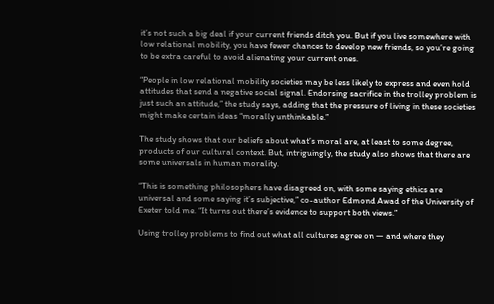it’s not such a big deal if your current friends ditch you. But if you live somewhere with low relational mobility, you have fewer chances to develop new friends, so you’re going to be extra careful to avoid alienating your current ones.

“People in low relational mobility societies may be less likely to express and even hold attitudes that send a negative social signal. Endorsing sacrifice in the trolley problem is just such an attitude,” the study says, adding that the pressure of living in these societies might make certain ideas “morally unthinkable.”

The study shows that our beliefs about what’s moral are, at least to some degree, products of our cultural context. But, intriguingly, the study also shows that there are some universals in human morality.

“This is something philosophers have disagreed on, with some saying ethics are universal and some saying it’s subjective,” co-author Edmond Awad of the University of Exeter told me. “It turns out there’s evidence to support both views.”

Using trolley problems to find out what all cultures agree on — and where they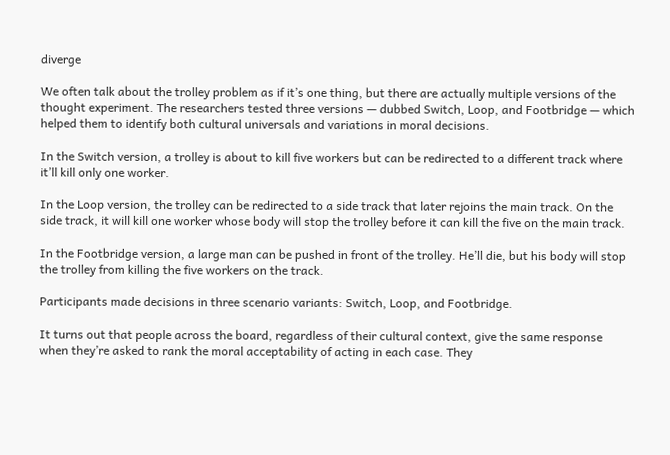diverge

We often talk about the trolley problem as if it’s one thing, but there are actually multiple versions of the thought experiment. The researchers tested three versions — dubbed Switch, Loop, and Footbridge — which helped them to identify both cultural universals and variations in moral decisions.

In the Switch version, a trolley is about to kill five workers but can be redirected to a different track where it’ll kill only one worker.

In the Loop version, the trolley can be redirected to a side track that later rejoins the main track. On the side track, it will kill one worker whose body will stop the trolley before it can kill the five on the main track.

In the Footbridge version, a large man can be pushed in front of the trolley. He’ll die, but his body will stop the trolley from killing the five workers on the track.

Participants made decisions in three scenario variants: Switch, Loop, and Footbridge.

It turns out that people across the board, regardless of their cultural context, give the same response when they’re asked to rank the moral acceptability of acting in each case. They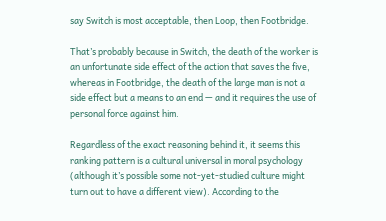say Switch is most acceptable, then Loop, then Footbridge.

That’s probably because in Switch, the death of the worker is an unfortunate side effect of the action that saves the five, whereas in Footbridge, the death of the large man is not a side effect but a means to an end — and it requires the use of personal force against him.

Regardless of the exact reasoning behind it, it seems this ranking pattern is a cultural universal in moral psychology (although it’s possible some not-yet-studied culture might turn out to have a different view). According to the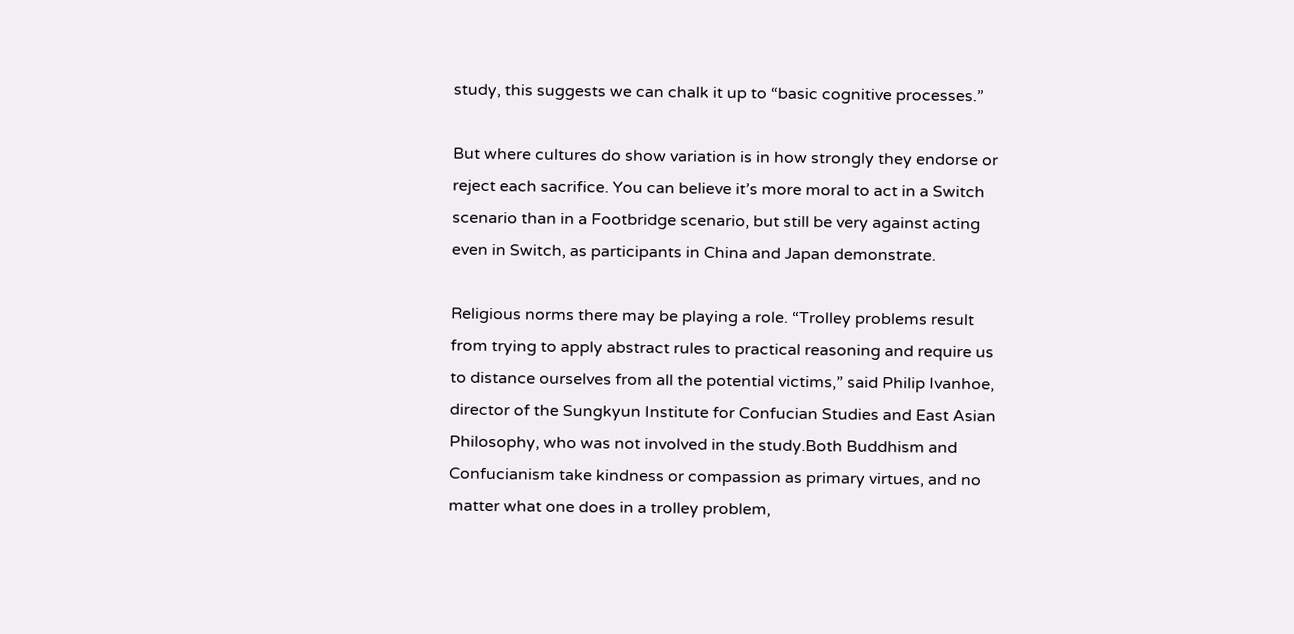study, this suggests we can chalk it up to “basic cognitive processes.”

But where cultures do show variation is in how strongly they endorse or reject each sacrifice. You can believe it’s more moral to act in a Switch scenario than in a Footbridge scenario, but still be very against acting even in Switch, as participants in China and Japan demonstrate.

Religious norms there may be playing a role. “Trolley problems result from trying to apply abstract rules to practical reasoning and require us to distance ourselves from all the potential victims,” said Philip Ivanhoe, director of the Sungkyun Institute for Confucian Studies and East Asian Philosophy, who was not involved in the study.Both Buddhism and Confucianism take kindness or compassion as primary virtues, and no matter what one does in a trolley problem,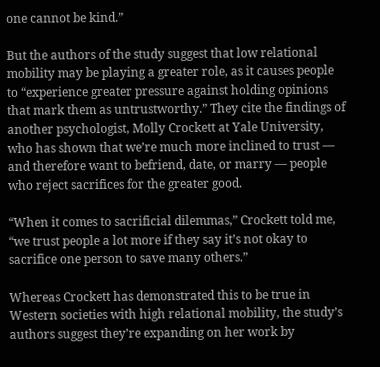one cannot be kind.”

But the authors of the study suggest that low relational mobility may be playing a greater role, as it causes people to “experience greater pressure against holding opinions that mark them as untrustworthy.” They cite the findings of another psychologist, Molly Crockett at Yale University, who has shown that we’re much more inclined to trust — and therefore want to befriend, date, or marry — people who reject sacrifices for the greater good.

“When it comes to sacrificial dilemmas,” Crockett told me, “we trust people a lot more if they say it’s not okay to sacrifice one person to save many others.”

Whereas Crockett has demonstrated this to be true in Western societies with high relational mobility, the study’s authors suggest they’re expanding on her work by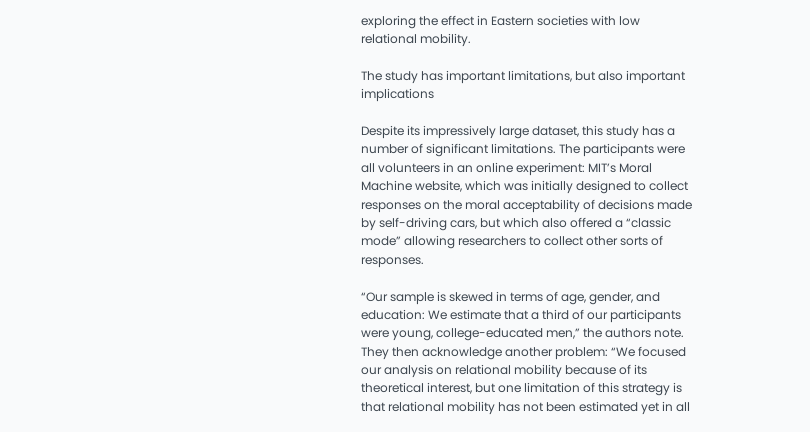exploring the effect in Eastern societies with low relational mobility.

The study has important limitations, but also important implications

Despite its impressively large dataset, this study has a number of significant limitations. The participants were all volunteers in an online experiment: MIT’s Moral Machine website, which was initially designed to collect responses on the moral acceptability of decisions made by self-driving cars, but which also offered a “classic mode” allowing researchers to collect other sorts of responses.

“Our sample is skewed in terms of age, gender, and education: We estimate that a third of our participants were young, college-educated men,” the authors note. They then acknowledge another problem: “We focused our analysis on relational mobility because of its theoretical interest, but one limitation of this strategy is that relational mobility has not been estimated yet in all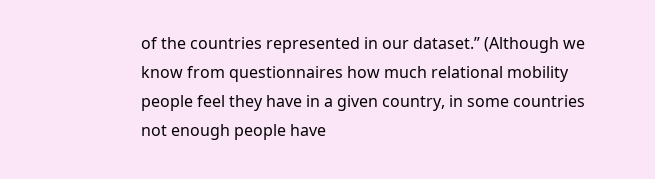of the countries represented in our dataset.” (Although we know from questionnaires how much relational mobility people feel they have in a given country, in some countries not enough people have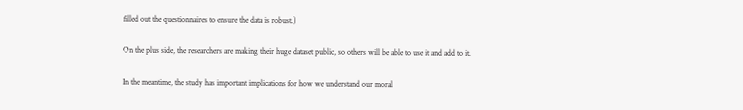filled out the questionnaires to ensure the data is robust.)

On the plus side, the researchers are making their huge dataset public, so others will be able to use it and add to it.

In the meantime, the study has important implications for how we understand our moral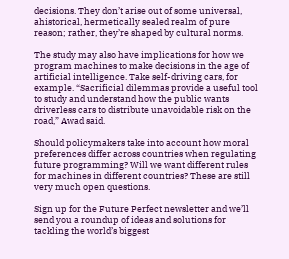decisions. They don’t arise out of some universal, ahistorical, hermetically sealed realm of pure reason; rather, they’re shaped by cultural norms.

The study may also have implications for how we program machines to make decisions in the age of artificial intelligence. Take self-driving cars, for example. “Sacrificial dilemmas provide a useful tool to study and understand how the public wants driverless cars to distribute unavoidable risk on the road,” Awad said.

Should policymakers take into account how moral preferences differ across countries when regulating future programming? Will we want different rules for machines in different countries? These are still very much open questions.

Sign up for the Future Perfect newsletter and we’ll send you a roundup of ideas and solutions for tackling the world’s biggest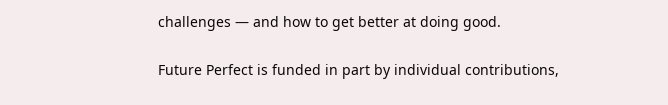challenges — and how to get better at doing good.

Future Perfect is funded in part by individual contributions,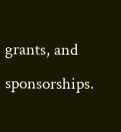grants, and sponsorships.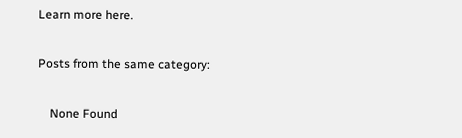Learn more here.

Posts from the same category:

    None Found